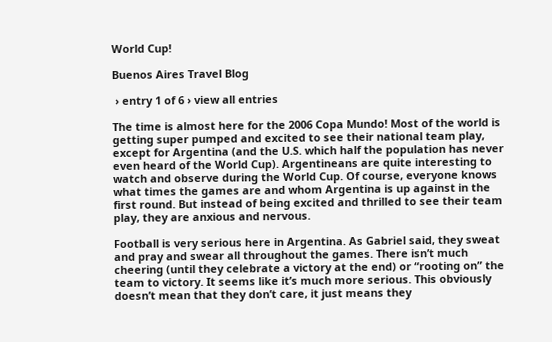World Cup!

Buenos Aires Travel Blog

 › entry 1 of 6 › view all entries

The time is almost here for the 2006 Copa Mundo! Most of the world is getting super pumped and excited to see their national team play, except for Argentina (and the U.S. which half the population has never even heard of the World Cup). Argentineans are quite interesting to watch and observe during the World Cup. Of course, everyone knows what times the games are and whom Argentina is up against in the first round. But instead of being excited and thrilled to see their team play, they are anxious and nervous.

Football is very serious here in Argentina. As Gabriel said, they sweat and pray and swear all throughout the games. There isn’t much cheering (until they celebrate a victory at the end) or “rooting on” the team to victory. It seems like it’s much more serious. This obviously doesn’t mean that they don’t care, it just means they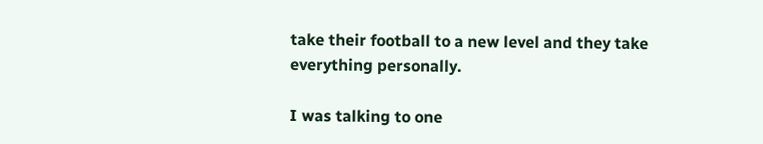take their football to a new level and they take everything personally.

I was talking to one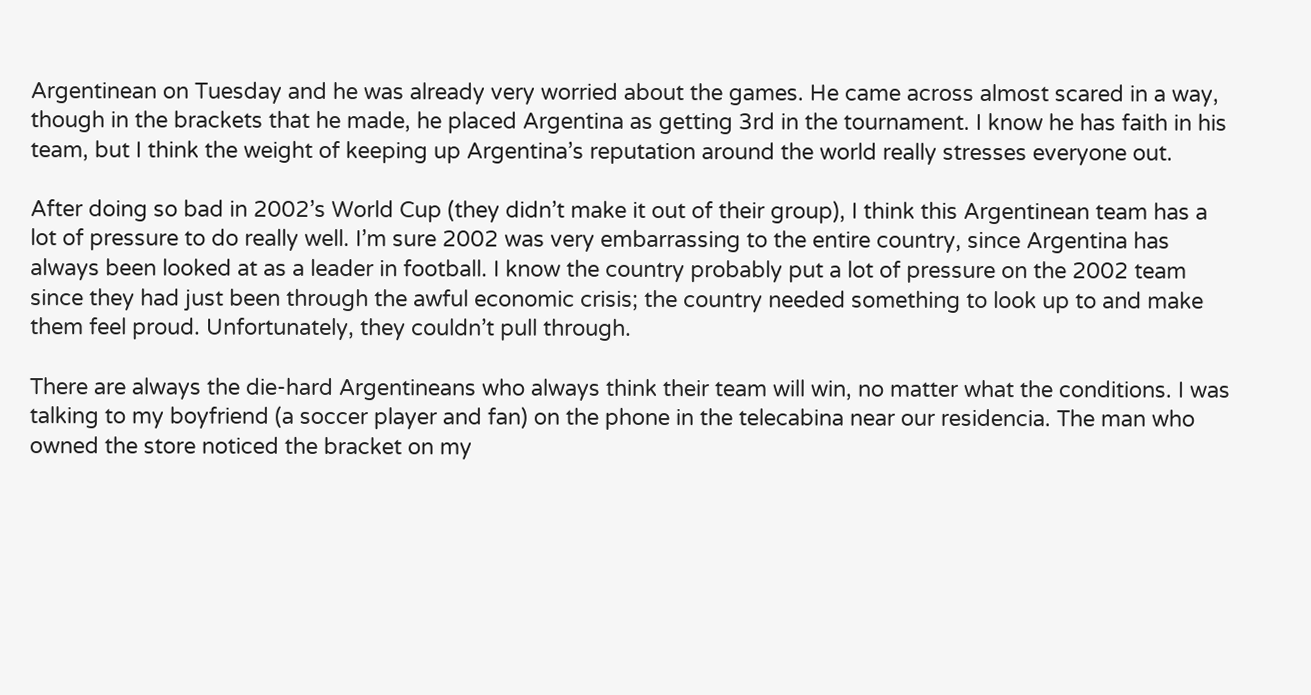Argentinean on Tuesday and he was already very worried about the games. He came across almost scared in a way, though in the brackets that he made, he placed Argentina as getting 3rd in the tournament. I know he has faith in his team, but I think the weight of keeping up Argentina’s reputation around the world really stresses everyone out.

After doing so bad in 2002’s World Cup (they didn’t make it out of their group), I think this Argentinean team has a lot of pressure to do really well. I’m sure 2002 was very embarrassing to the entire country, since Argentina has always been looked at as a leader in football. I know the country probably put a lot of pressure on the 2002 team since they had just been through the awful economic crisis; the country needed something to look up to and make them feel proud. Unfortunately, they couldn’t pull through.

There are always the die-hard Argentineans who always think their team will win, no matter what the conditions. I was talking to my boyfriend (a soccer player and fan) on the phone in the telecabina near our residencia. The man who owned the store noticed the bracket on my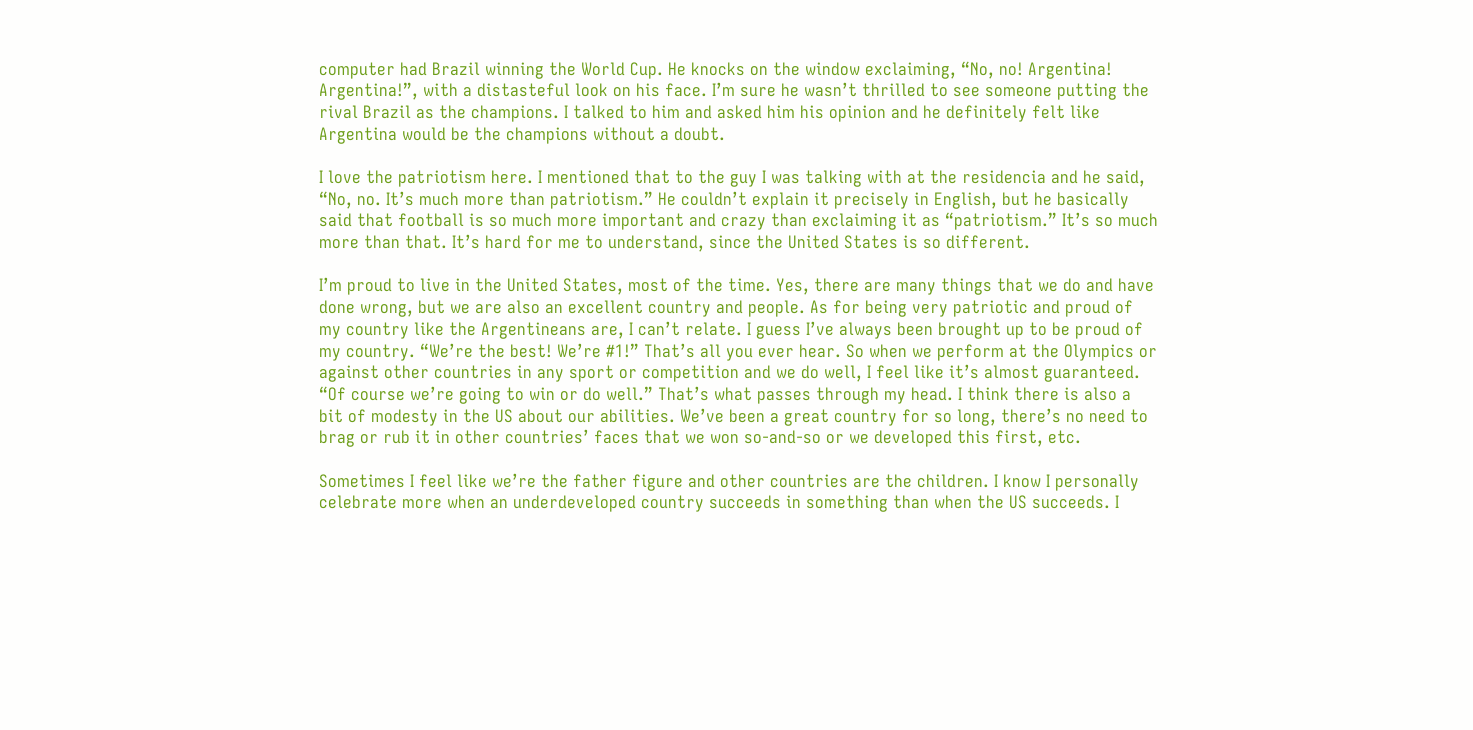computer had Brazil winning the World Cup. He knocks on the window exclaiming, “No, no! Argentina! Argentina!”, with a distasteful look on his face. I’m sure he wasn’t thrilled to see someone putting the rival Brazil as the champions. I talked to him and asked him his opinion and he definitely felt like Argentina would be the champions without a doubt.

I love the patriotism here. I mentioned that to the guy I was talking with at the residencia and he said, “No, no. It’s much more than patriotism.” He couldn’t explain it precisely in English, but he basically said that football is so much more important and crazy than exclaiming it as “patriotism.” It’s so much more than that. It’s hard for me to understand, since the United States is so different.

I’m proud to live in the United States, most of the time. Yes, there are many things that we do and have done wrong, but we are also an excellent country and people. As for being very patriotic and proud of my country like the Argentineans are, I can’t relate. I guess I’ve always been brought up to be proud of my country. “We’re the best! We’re #1!” That’s all you ever hear. So when we perform at the Olympics or against other countries in any sport or competition and we do well, I feel like it’s almost guaranteed. “Of course we’re going to win or do well.” That’s what passes through my head. I think there is also a bit of modesty in the US about our abilities. We’ve been a great country for so long, there’s no need to brag or rub it in other countries’ faces that we won so-and-so or we developed this first, etc.

Sometimes I feel like we’re the father figure and other countries are the children. I know I personally celebrate more when an underdeveloped country succeeds in something than when the US succeeds. I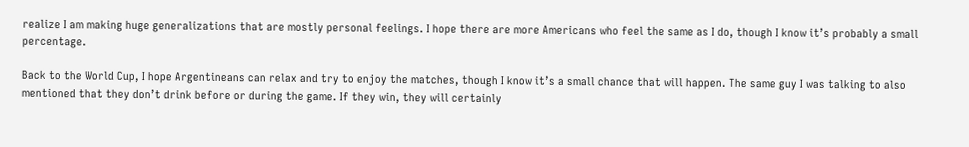realize I am making huge generalizations that are mostly personal feelings. I hope there are more Americans who feel the same as I do, though I know it’s probably a small percentage.

Back to the World Cup, I hope Argentineans can relax and try to enjoy the matches, though I know it’s a small chance that will happen. The same guy I was talking to also mentioned that they don’t drink before or during the game. If they win, they will certainly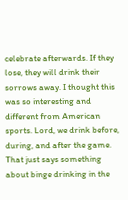celebrate afterwards. If they lose, they will drink their sorrows away. I thought this was so interesting and different from American sports. Lord, we drink before, during, and after the game. That just says something about binge drinking in the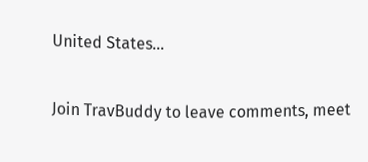United States…

Join TravBuddy to leave comments, meet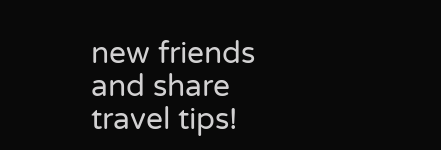new friends and share travel tips!